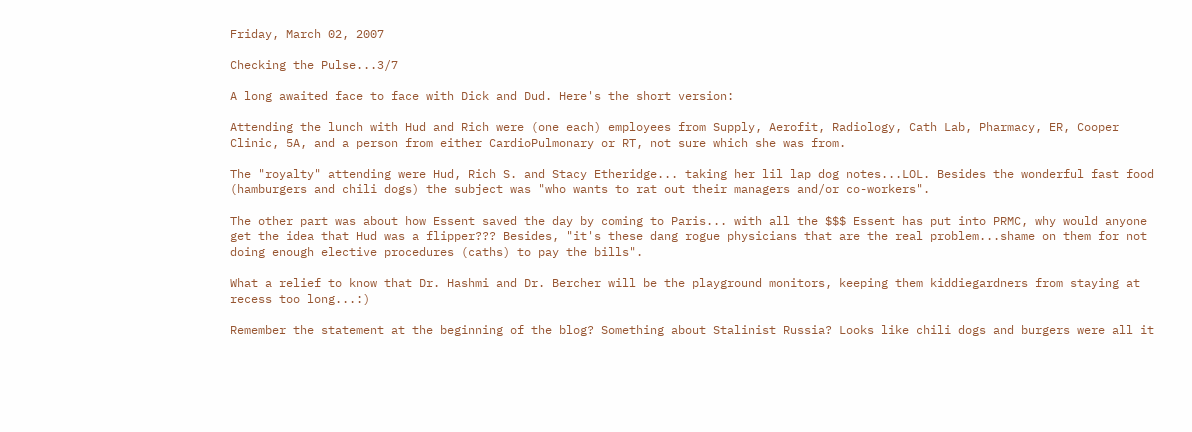Friday, March 02, 2007

Checking the Pulse...3/7

A long awaited face to face with Dick and Dud. Here's the short version:

Attending the lunch with Hud and Rich were (one each) employees from Supply, Aerofit, Radiology, Cath Lab, Pharmacy, ER, Cooper Clinic, 5A, and a person from either CardioPulmonary or RT, not sure which she was from.

The "royalty" attending were Hud, Rich S. and Stacy Etheridge... taking her lil lap dog notes...LOL. Besides the wonderful fast food (hamburgers and chili dogs) the subject was "who wants to rat out their managers and/or co-workers".

The other part was about how Essent saved the day by coming to Paris... with all the $$$ Essent has put into PRMC, why would anyone get the idea that Hud was a flipper??? Besides, "it's these dang rogue physicians that are the real problem...shame on them for not doing enough elective procedures (caths) to pay the bills".

What a relief to know that Dr. Hashmi and Dr. Bercher will be the playground monitors, keeping them kiddiegardners from staying at recess too long...:)

Remember the statement at the beginning of the blog? Something about Stalinist Russia? Looks like chili dogs and burgers were all it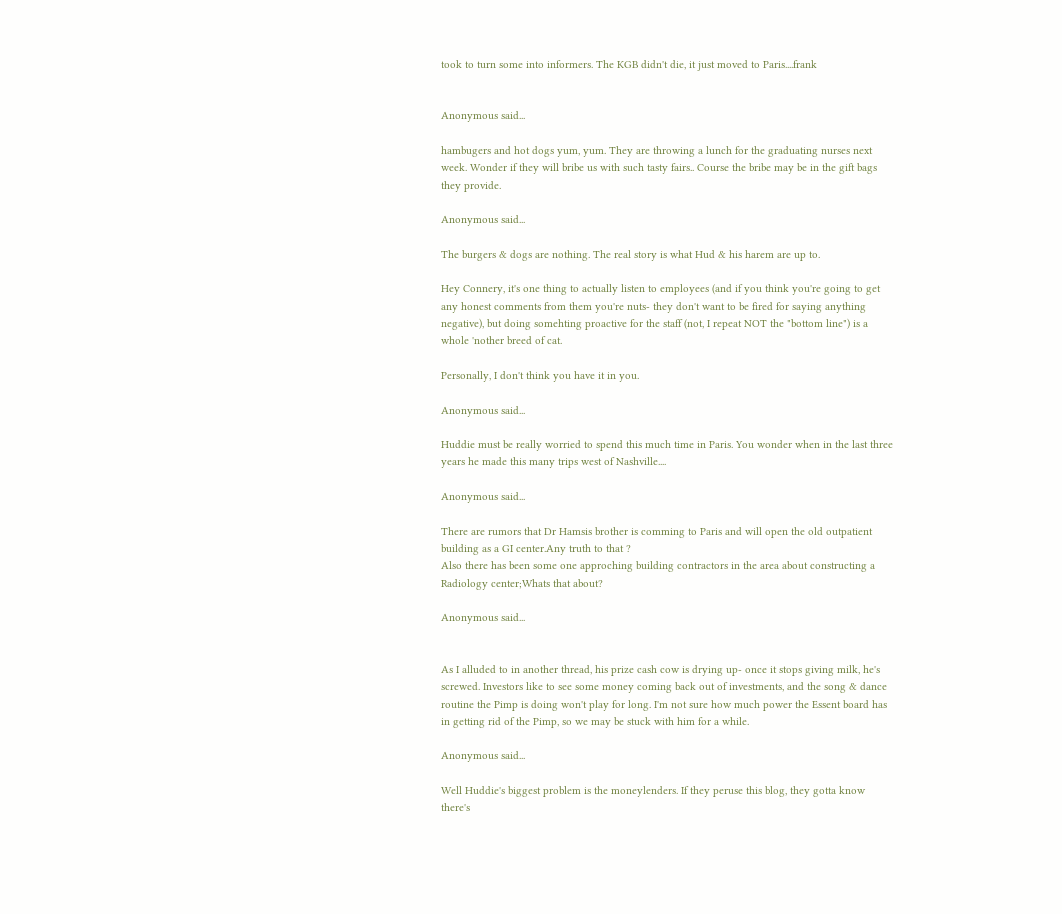took to turn some into informers. The KGB didn't die, it just moved to Paris....frank


Anonymous said...

hambugers and hot dogs yum, yum. They are throwing a lunch for the graduating nurses next week. Wonder if they will bribe us with such tasty fairs.. Course the bribe may be in the gift bags they provide.

Anonymous said...

The burgers & dogs are nothing. The real story is what Hud & his harem are up to.

Hey Connery, it's one thing to actually listen to employees (and if you think you're going to get any honest comments from them you're nuts- they don't want to be fired for saying anything negative), but doing somehting proactive for the staff (not, I repeat NOT the "bottom line") is a whole 'nother breed of cat.

Personally, I don't think you have it in you.

Anonymous said...

Huddie must be really worried to spend this much time in Paris. You wonder when in the last three years he made this many trips west of Nashville....

Anonymous said...

There are rumors that Dr Hamsis brother is comming to Paris and will open the old outpatient building as a GI center.Any truth to that ?
Also there has been some one approching building contractors in the area about constructing a Radiology center;Whats that about?

Anonymous said...


As I alluded to in another thread, his prize cash cow is drying up- once it stops giving milk, he's screwed. Investors like to see some money coming back out of investments, and the song & dance routine the Pimp is doing won't play for long. I'm not sure how much power the Essent board has in getting rid of the Pimp, so we may be stuck with him for a while.

Anonymous said...

Well Huddie's biggest problem is the moneylenders. If they peruse this blog, they gotta know there's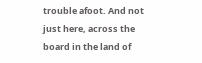trouble afoot. And not just here, across the board in the land of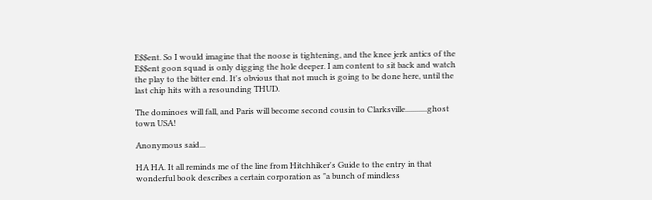E$$ent. So I would imagine that the noose is tightening, and the knee jerk antics of the E$$ent goon squad is only digging the hole deeper. I am content to sit back and watch the play to the bitter end. It's obvious that not much is going to be done here, until the last chip hits with a resounding THUD.

The dominoes will fall, and Paris will become second cousin to Clarksville...........ghost town USA!

Anonymous said...

HA HA. It all reminds me of the line from Hitchhiker's Guide to the entry in that wonderful book describes a certain corporation as "a bunch of mindless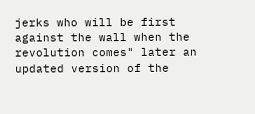jerks who will be first against the wall when the revolution comes" later an updated version of the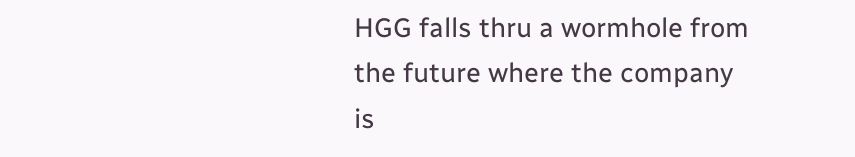HGG falls thru a wormhole from the future where the company is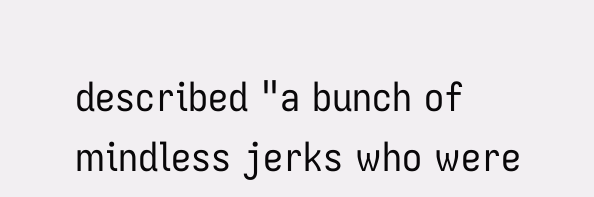described "a bunch of mindless jerks who were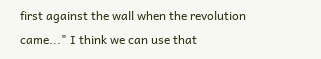first against the wall when the revolution came..." I think we can use that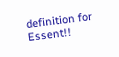definition for Essent!!